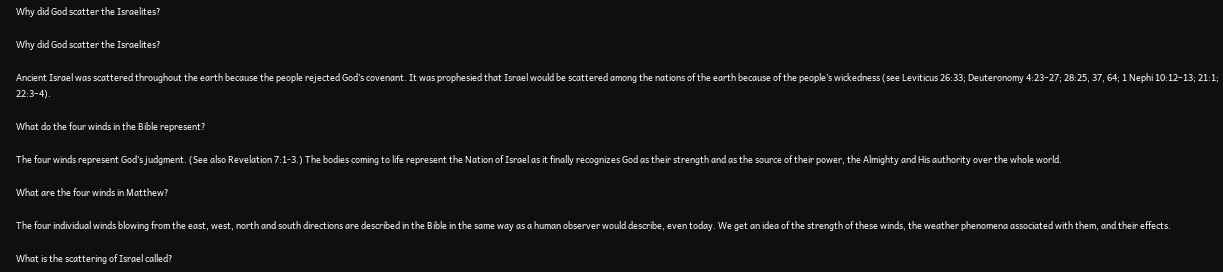Why did God scatter the Israelites?

Why did God scatter the Israelites?

Ancient Israel was scattered throughout the earth because the people rejected God’s covenant. It was prophesied that Israel would be scattered among the nations of the earth because of the people’s wickedness (see Leviticus 26:33; Deuteronomy 4:23–27; 28:25, 37, 64; 1 Nephi 10:12–13; 21:1; 22:3–4).

What do the four winds in the Bible represent?

The four winds represent God’s judgment. (See also Revelation 7:1-3.) The bodies coming to life represent the Nation of Israel as it finally recognizes God as their strength and as the source of their power, the Almighty and His authority over the whole world.

What are the four winds in Matthew?

The four individual winds blowing from the east, west, north and south directions are described in the Bible in the same way as a human observer would describe, even today. We get an idea of the strength of these winds, the weather phenomena associated with them, and their effects.

What is the scattering of Israel called?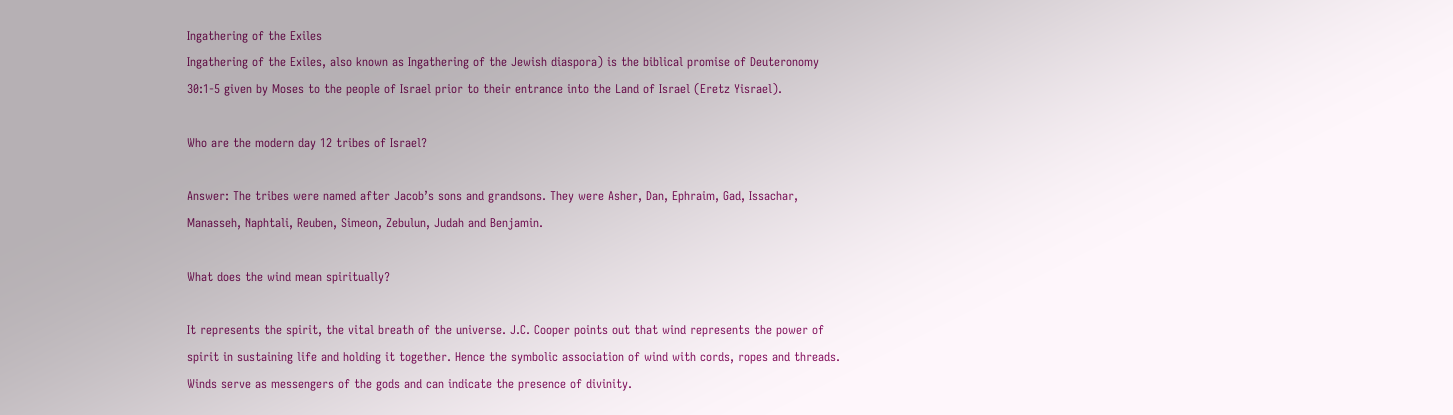Ingathering of the Exiles
Ingathering of the Exiles, also known as Ingathering of the Jewish diaspora) is the biblical promise of Deuteronomy 30:1-5 given by Moses to the people of Israel prior to their entrance into the Land of Israel (Eretz Yisrael).

Who are the modern day 12 tribes of Israel?

Answer: The tribes were named after Jacob’s sons and grandsons. They were Asher, Dan, Ephraim, Gad, Issachar, Manasseh, Naphtali, Reuben, Simeon, Zebulun, Judah and Benjamin.

What does the wind mean spiritually?

It represents the spirit, the vital breath of the universe. J.C. Cooper points out that wind represents the power of spirit in sustaining life and holding it together. Hence the symbolic association of wind with cords, ropes and threads. Winds serve as messengers of the gods and can indicate the presence of divinity.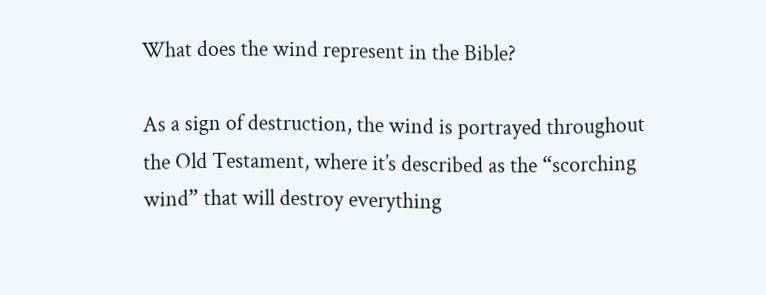What does the wind represent in the Bible?

As a sign of destruction, the wind is portrayed throughout the Old Testament, where it’s described as the “scorching wind” that will destroy everything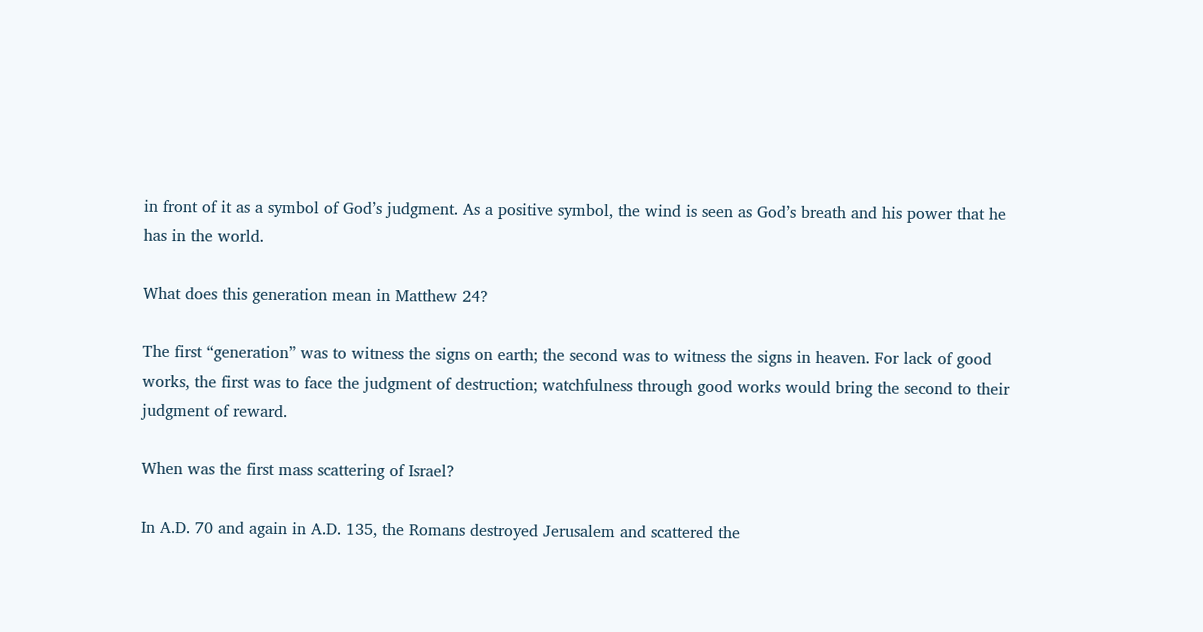in front of it as a symbol of God’s judgment. As a positive symbol, the wind is seen as God’s breath and his power that he has in the world.

What does this generation mean in Matthew 24?

The first “generation” was to witness the signs on earth; the second was to witness the signs in heaven. For lack of good works, the first was to face the judgment of destruction; watchfulness through good works would bring the second to their judgment of reward.

When was the first mass scattering of Israel?

In A.D. 70 and again in A.D. 135, the Romans destroyed Jerusalem and scattered the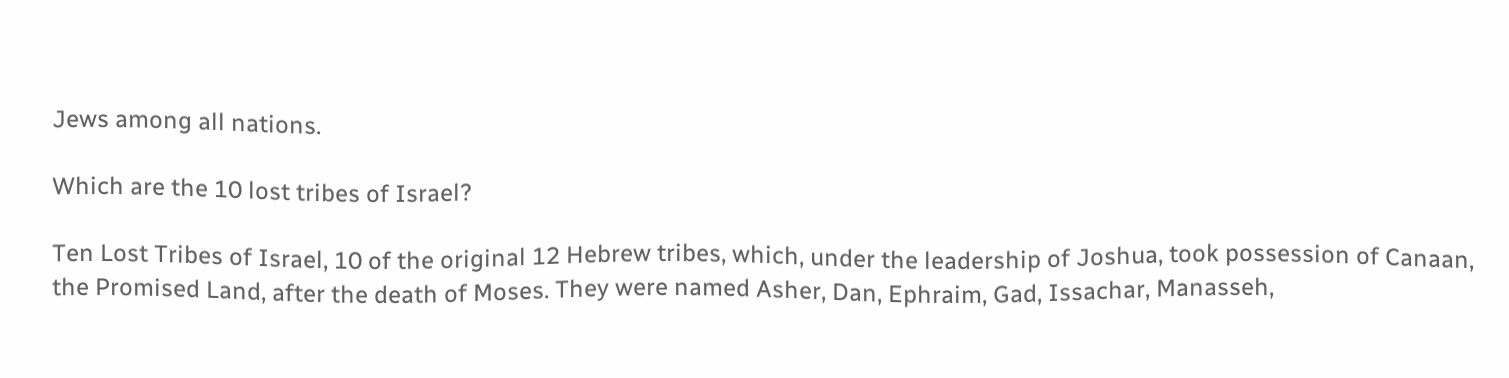Jews among all nations.

Which are the 10 lost tribes of Israel?

Ten Lost Tribes of Israel, 10 of the original 12 Hebrew tribes, which, under the leadership of Joshua, took possession of Canaan, the Promised Land, after the death of Moses. They were named Asher, Dan, Ephraim, Gad, Issachar, Manasseh,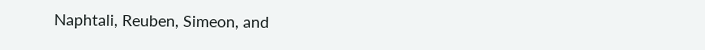Naphtali, Reuben, Simeon, and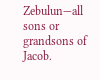Zebulun—all sons or grandsons of Jacob.